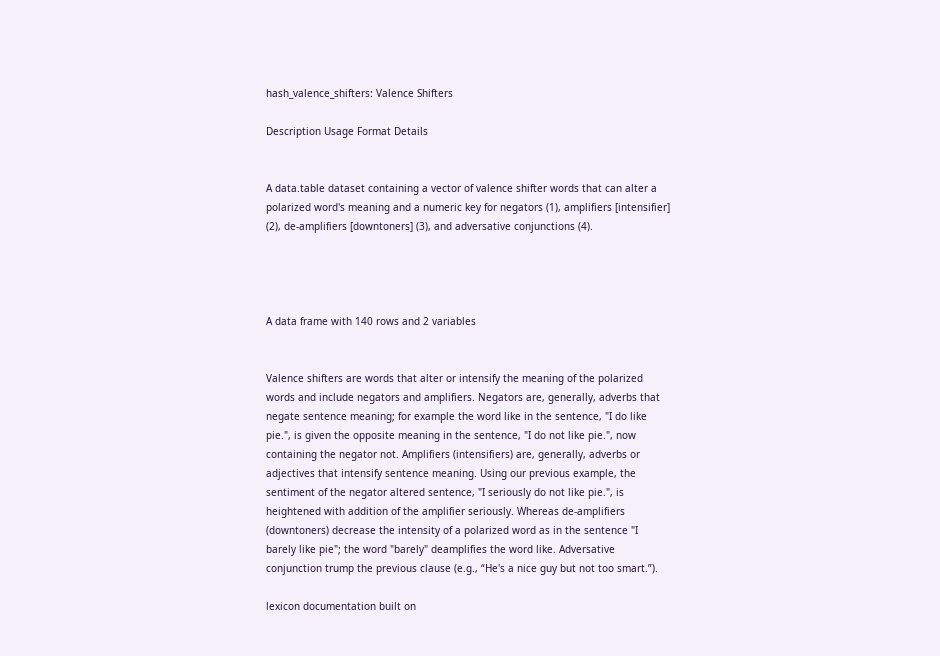hash_valence_shifters: Valence Shifters

Description Usage Format Details


A data.table dataset containing a vector of valence shifter words that can alter a polarized word's meaning and a numeric key for negators (1), amplifiers [intensifier] (2), de-amplifiers [downtoners] (3), and adversative conjunctions (4).




A data frame with 140 rows and 2 variables


Valence shifters are words that alter or intensify the meaning of the polarized words and include negators and amplifiers. Negators are, generally, adverbs that negate sentence meaning; for example the word like in the sentence, "I do like pie.", is given the opposite meaning in the sentence, "I do not like pie.", now containing the negator not. Amplifiers (intensifiers) are, generally, adverbs or adjectives that intensify sentence meaning. Using our previous example, the sentiment of the negator altered sentence, "I seriously do not like pie.", is heightened with addition of the amplifier seriously. Whereas de-amplifiers (downtoners) decrease the intensity of a polarized word as in the sentence "I barely like pie"; the word "barely" deamplifies the word like. Adversative conjunction trump the previous clause (e.g., “He's a nice guy but not too smart.”).

lexicon documentation built on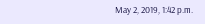May 2, 2019, 1:42 p.m.